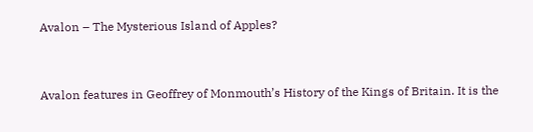Avalon – The Mysterious Island of Apples?


Avalon features in Geoffrey of Monmouth’s History of the Kings of Britain. It is the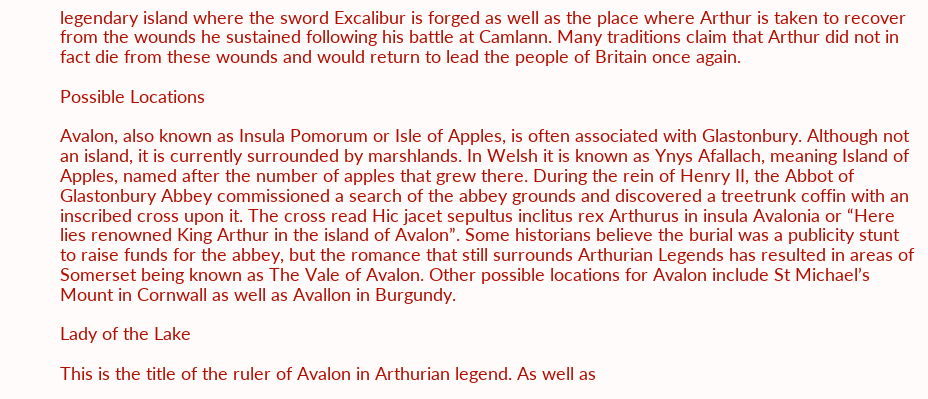legendary island where the sword Excalibur is forged as well as the place where Arthur is taken to recover from the wounds he sustained following his battle at Camlann. Many traditions claim that Arthur did not in fact die from these wounds and would return to lead the people of Britain once again.

Possible Locations

Avalon, also known as Insula Pomorum or Isle of Apples, is often associated with Glastonbury. Although not an island, it is currently surrounded by marshlands. In Welsh it is known as Ynys Afallach, meaning Island of Apples, named after the number of apples that grew there. During the rein of Henry II, the Abbot of Glastonbury Abbey commissioned a search of the abbey grounds and discovered a treetrunk coffin with an inscribed cross upon it. The cross read Hic jacet sepultus inclitus rex Arthurus in insula Avalonia or “Here lies renowned King Arthur in the island of Avalon”. Some historians believe the burial was a publicity stunt to raise funds for the abbey, but the romance that still surrounds Arthurian Legends has resulted in areas of Somerset being known as The Vale of Avalon. Other possible locations for Avalon include St Michael’s Mount in Cornwall as well as Avallon in Burgundy.

Lady of the Lake

This is the title of the ruler of Avalon in Arthurian legend. As well as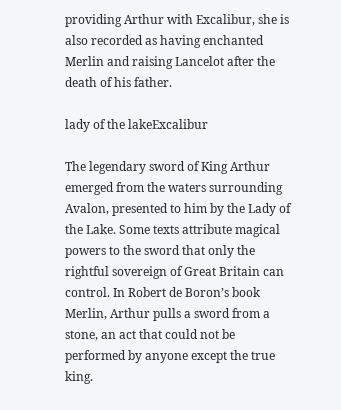providing Arthur with Excalibur, she is also recorded as having enchanted Merlin and raising Lancelot after the death of his father.

lady of the lakeExcalibur

The legendary sword of King Arthur emerged from the waters surrounding Avalon, presented to him by the Lady of the Lake. Some texts attribute magical powers to the sword that only the rightful sovereign of Great Britain can control. In Robert de Boron’s book Merlin, Arthur pulls a sword from a stone, an act that could not be performed by anyone except the true king.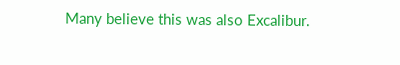Many believe this was also Excalibur.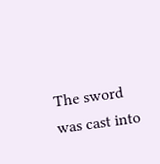The sword was cast into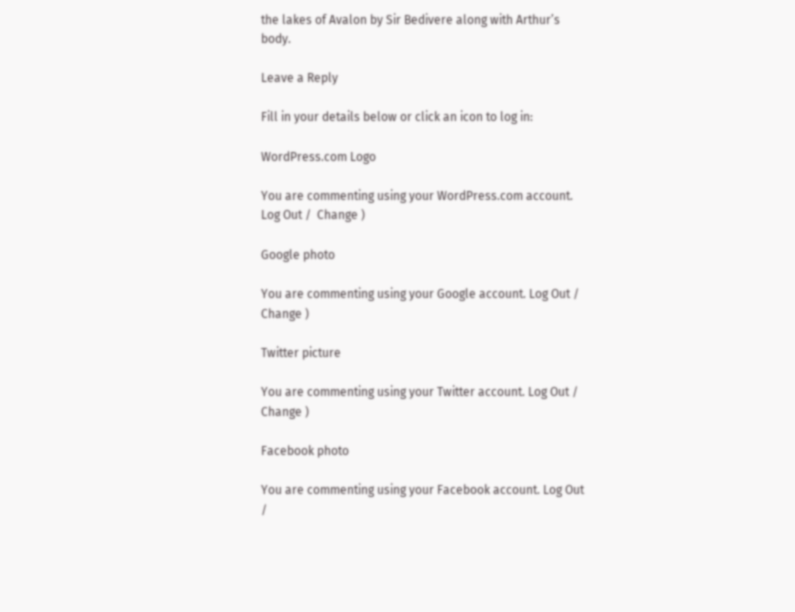the lakes of Avalon by Sir Bedivere along with Arthur’s body.

Leave a Reply

Fill in your details below or click an icon to log in:

WordPress.com Logo

You are commenting using your WordPress.com account. Log Out /  Change )

Google photo

You are commenting using your Google account. Log Out /  Change )

Twitter picture

You are commenting using your Twitter account. Log Out /  Change )

Facebook photo

You are commenting using your Facebook account. Log Out /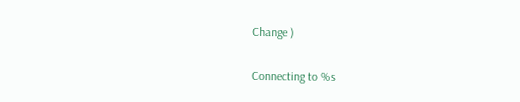Change )

Connecting to %s